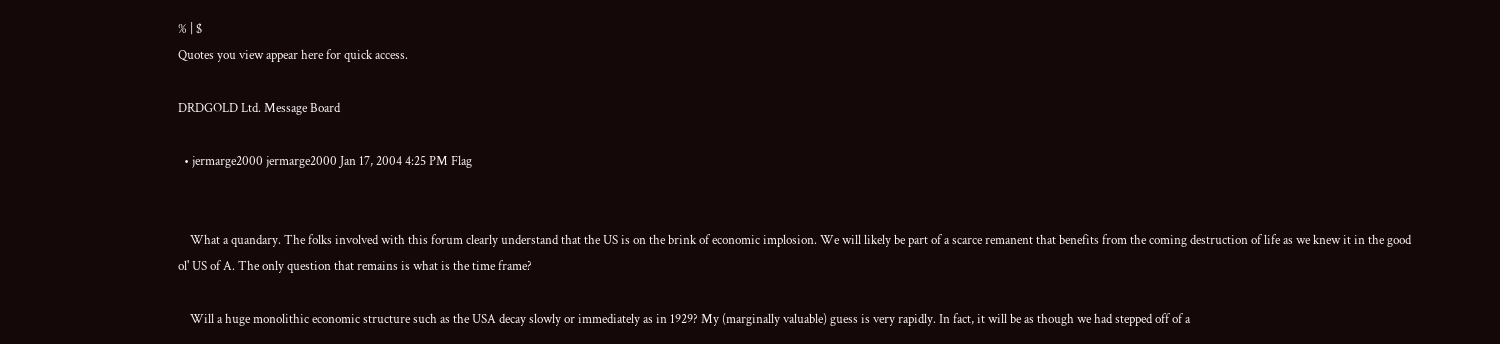% | $
Quotes you view appear here for quick access.

DRDGOLD Ltd. Message Board

  • jermarge2000 jermarge2000 Jan 17, 2004 4:25 PM Flag


    What a quandary. The folks involved with this forum clearly understand that the US is on the brink of economic implosion. We will likely be part of a scarce remanent that benefits from the coming destruction of life as we knew it in the good ol' US of A. The only question that remains is what is the time frame?

    Will a huge monolithic economic structure such as the USA decay slowly or immediately as in 1929? My (marginally valuable) guess is very rapidly. In fact, it will be as though we had stepped off of a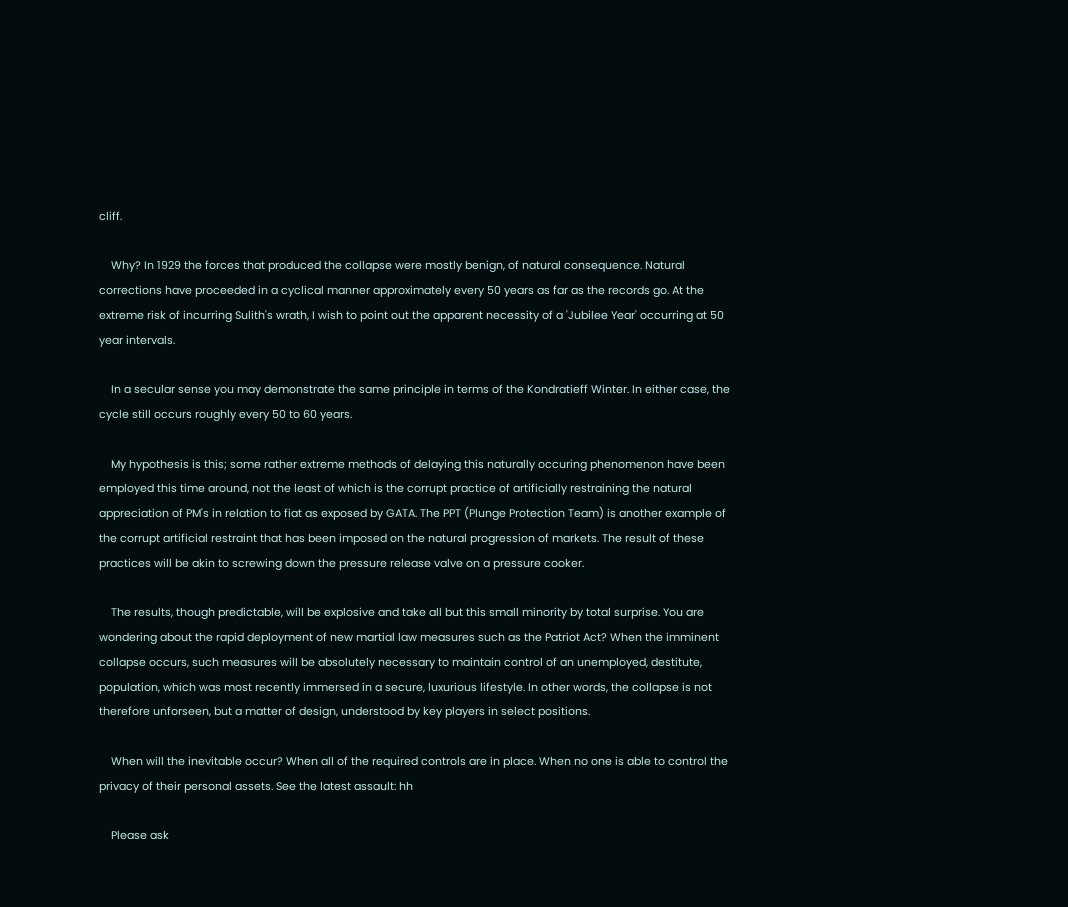cliff.

    Why? In 1929 the forces that produced the collapse were mostly benign, of natural consequence. Natural corrections have proceeded in a cyclical manner approximately every 50 years as far as the records go. At the extreme risk of incurring Sulith's wrath, I wish to point out the apparent necessity of a 'Jubilee Year' occurring at 50 year intervals.

    In a secular sense you may demonstrate the same principle in terms of the Kondratieff Winter. In either case, the cycle still occurs roughly every 50 to 60 years.

    My hypothesis is this; some rather extreme methods of delaying this naturally occuring phenomenon have been employed this time around, not the least of which is the corrupt practice of artificially restraining the natural appreciation of PM's in relation to fiat as exposed by GATA. The PPT (Plunge Protection Team) is another example of the corrupt artificial restraint that has been imposed on the natural progression of markets. The result of these practices will be akin to screwing down the pressure release valve on a pressure cooker.

    The results, though predictable, will be explosive and take all but this small minority by total surprise. You are wondering about the rapid deployment of new martial law measures such as the Patriot Act? When the imminent collapse occurs, such measures will be absolutely necessary to maintain control of an unemployed, destitute, population, which was most recently immersed in a secure, luxurious lifestyle. In other words, the collapse is not therefore unforseen, but a matter of design, understood by key players in select positions.

    When will the inevitable occur? When all of the required controls are in place. When no one is able to control the privacy of their personal assets. See the latest assault: hh

    Please ask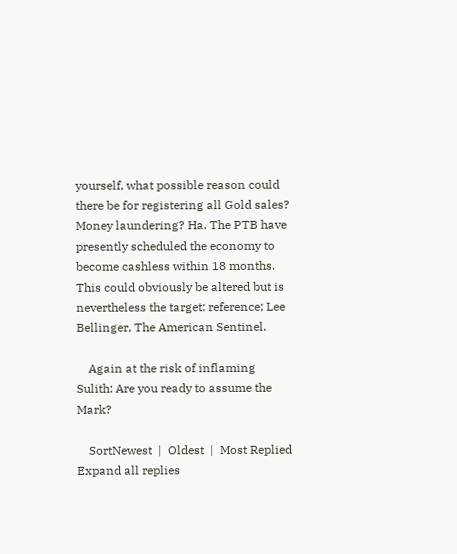yourself, what possible reason could there be for registering all Gold sales? Money laundering? Ha. The PTB have presently scheduled the economy to become cashless within 18 months. This could obviously be altered but is nevertheless the target: reference; Lee Bellinger, The American Sentinel.

    Again at the risk of inflaming Sulith: Are you ready to assume the Mark?

    SortNewest  |  Oldest  |  Most Replied Expand all replies